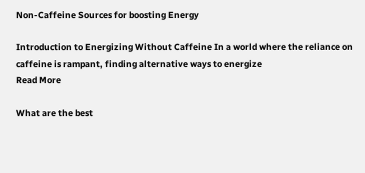Non-Caffeine Sources for boosting Energy

Introduction to Energizing Without Caffeine In a world where the reliance on caffeine is rampant, finding alternative ways to energize
Read More

What are the best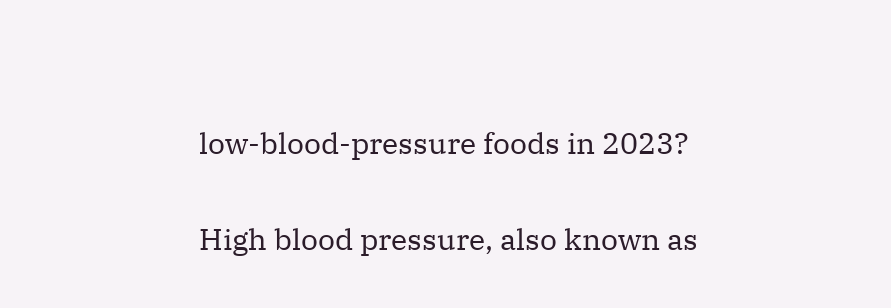low-blood-pressure foods in 2023?

High blood pressure, also known as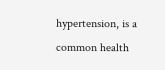hypertension, is a common health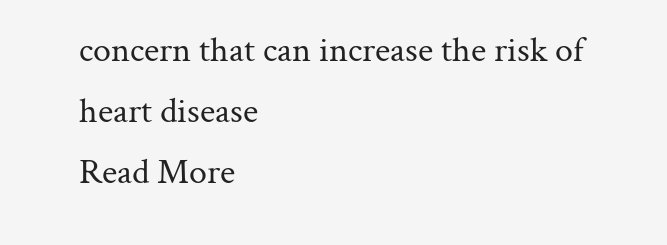concern that can increase the risk of heart disease
Read More